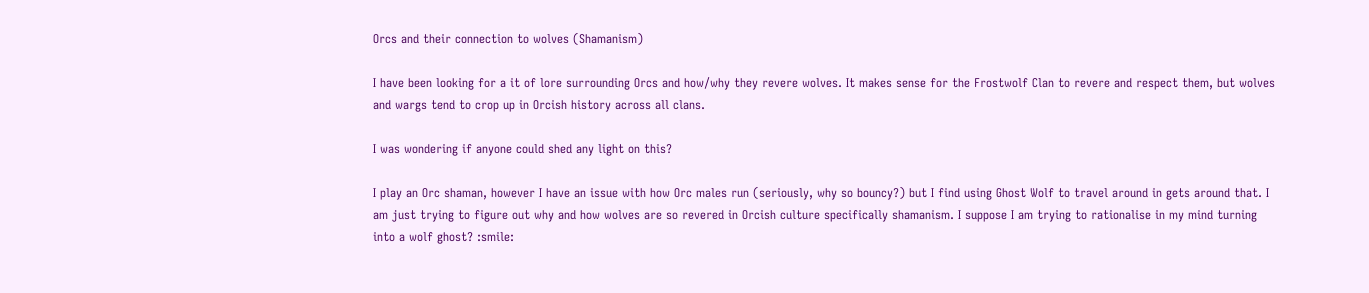Orcs and their connection to wolves (Shamanism)

I have been looking for a it of lore surrounding Orcs and how/why they revere wolves. It makes sense for the Frostwolf Clan to revere and respect them, but wolves and wargs tend to crop up in Orcish history across all clans.

I was wondering if anyone could shed any light on this?

I play an Orc shaman, however I have an issue with how Orc males run (seriously, why so bouncy?) but I find using Ghost Wolf to travel around in gets around that. I am just trying to figure out why and how wolves are so revered in Orcish culture specifically shamanism. I suppose I am trying to rationalise in my mind turning into a wolf ghost? :smile: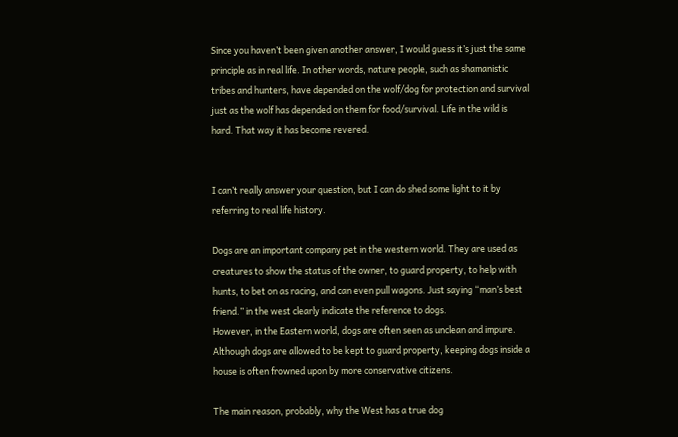Since you haven’t been given another answer, I would guess it’s just the same principle as in real life. In other words, nature people, such as shamanistic tribes and hunters, have depended on the wolf/dog for protection and survival just as the wolf has depended on them for food/survival. Life in the wild is hard. That way it has become revered.


I can’t really answer your question, but I can do shed some light to it by referring to real life history.

Dogs are an important company pet in the western world. They are used as creatures to show the status of the owner, to guard property, to help with hunts, to bet on as racing, and can even pull wagons. Just saying “man’s best friend.” in the west clearly indicate the reference to dogs.
However, in the Eastern world, dogs are often seen as unclean and impure. Although dogs are allowed to be kept to guard property, keeping dogs inside a house is often frowned upon by more conservative citizens.

The main reason, probably, why the West has a true dog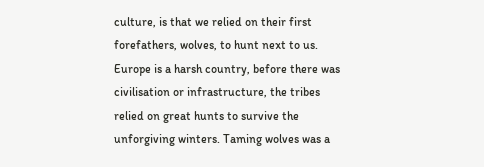culture, is that we relied on their first forefathers, wolves, to hunt next to us. Europe is a harsh country, before there was civilisation or infrastructure, the tribes relied on great hunts to survive the unforgiving winters. Taming wolves was a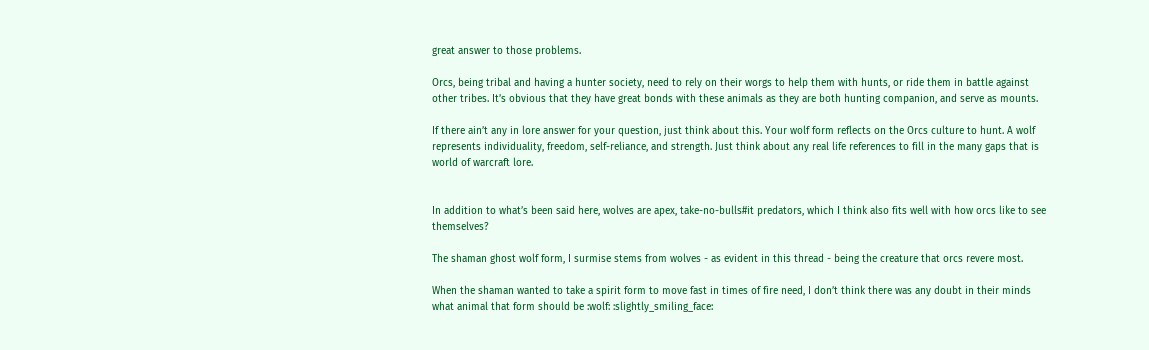great answer to those problems.

Orcs, being tribal and having a hunter society, need to rely on their worgs to help them with hunts, or ride them in battle against other tribes. It’s obvious that they have great bonds with these animals as they are both hunting companion, and serve as mounts.

If there ain’t any in lore answer for your question, just think about this. Your wolf form reflects on the Orcs culture to hunt. A wolf represents individuality, freedom, self-reliance, and strength. Just think about any real life references to fill in the many gaps that is world of warcraft lore.


In addition to what’s been said here, wolves are apex, take-no-bulls#it predators, which I think also fits well with how orcs like to see themselves?

The shaman ghost wolf form, I surmise stems from wolves - as evident in this thread - being the creature that orcs revere most.

When the shaman wanted to take a spirit form to move fast in times of fire need, I don’t think there was any doubt in their minds what animal that form should be :wolf: :slightly_smiling_face: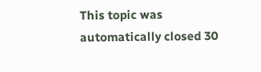This topic was automatically closed 30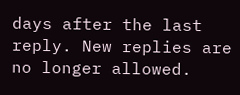days after the last reply. New replies are no longer allowed.